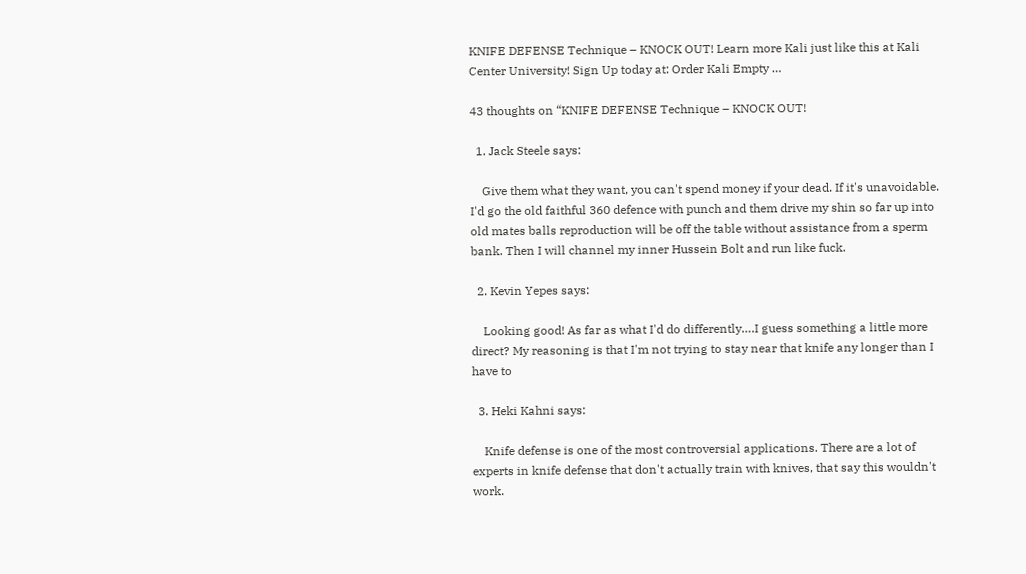KNIFE DEFENSE Technique – KNOCK OUT! Learn more Kali just like this at Kali Center University! Sign Up today at: Order Kali Empty …

43 thoughts on “KNIFE DEFENSE Technique – KNOCK OUT!

  1. Jack Steele says:

    Give them what they want, you can't spend money if your dead. If it's unavoidable. I'd go the old faithful 360 defence with punch and them drive my shin so far up into old mates balls reproduction will be off the table without assistance from a sperm bank. Then I will channel my inner Hussein Bolt and run like fuck.

  2. Kevin Yepes says:

    Looking good! As far as what I'd do differently….I guess something a little more direct? My reasoning is that I'm not trying to stay near that knife any longer than I have to

  3. Heki Kahni says:

    Knife defense is one of the most controversial applications. There are a lot of experts in knife defense that don't actually train with knives, that say this wouldn't work.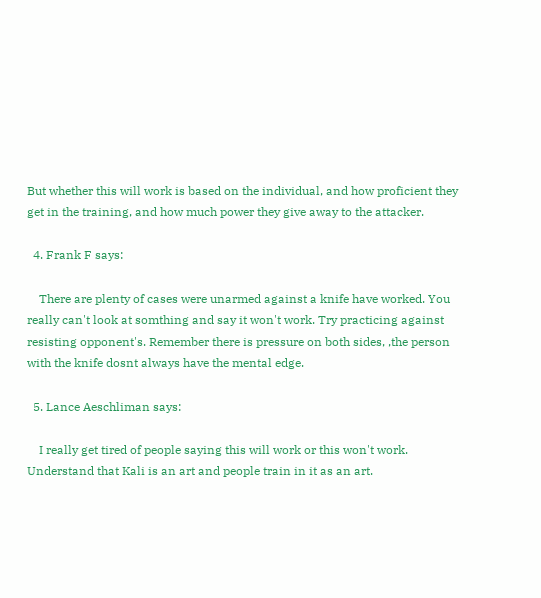But whether this will work is based on the individual, and how proficient they get in the training, and how much power they give away to the attacker.

  4. Frank F says:

    There are plenty of cases were unarmed against a knife have worked. You really can't look at somthing and say it won't work. Try practicing against resisting opponent's. Remember there is pressure on both sides, ,the person with the knife dosnt always have the mental edge.

  5. Lance Aeschliman says:

    I really get tired of people saying this will work or this won't work.  Understand that Kali is an art and people train in it as an art.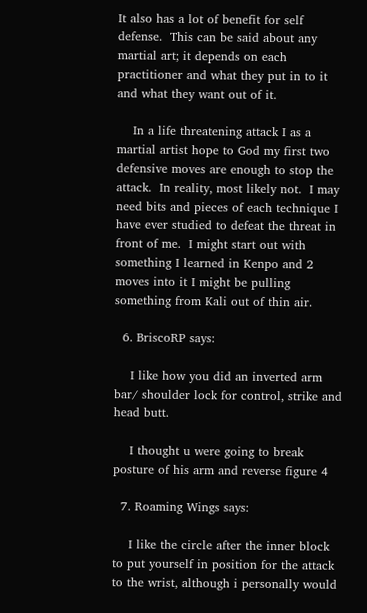It also has a lot of benefit for self defense.  This can be said about any martial art; it depends on each practitioner and what they put in to it and what they want out of it.

    In a life threatening attack I as a martial artist hope to God my first two defensive moves are enough to stop the attack.  In reality, most likely not.  I may need bits and pieces of each technique I have ever studied to defeat the threat in front of me.  I might start out with something I learned in Kenpo and 2 moves into it I might be pulling something from Kali out of thin air.

  6. BriscoRP says:

    I like how you did an inverted arm bar/ shoulder lock for control, strike and head butt.

    I thought u were going to break posture of his arm and reverse figure 4

  7. Roaming Wings says:

    I like the circle after the inner block to put yourself in position for the attack to the wrist, although i personally would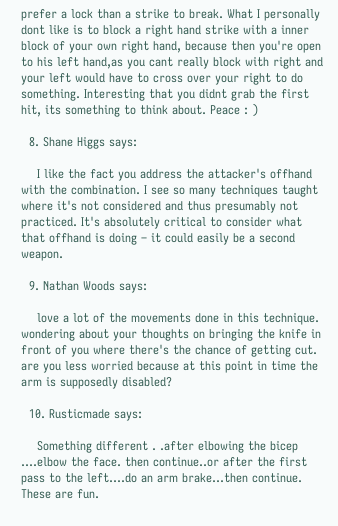prefer a lock than a strike to break. What I personally dont like is to block a right hand strike with a inner block of your own right hand, because then you're open to his left hand,as you cant really block with right and your left would have to cross over your right to do something. Interesting that you didnt grab the first hit, its something to think about. Peace : )

  8. Shane Higgs says:

    I like the fact you address the attacker's offhand with the combination. I see so many techniques taught where it's not considered and thus presumably not practiced. It's absolutely critical to consider what that offhand is doing – it could easily be a second weapon.

  9. Nathan Woods says:

    love a lot of the movements done in this technique. wondering about your thoughts on bringing the knife in front of you where there's the chance of getting cut. are you less worried because at this point in time the arm is supposedly disabled?

  10. Rusticmade says:

    Something different . .after elbowing the bicep ….elbow the face. then continue..or after the first pass to the left….do an arm brake…then continue. These are fun.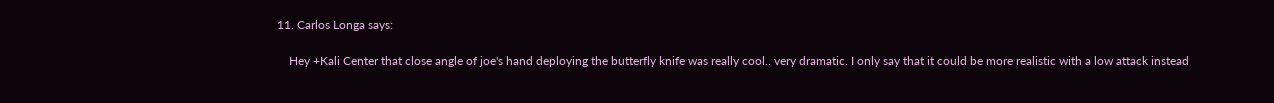11. Carlos Longa says:

    Hey +Kali Center that close angle of joe's hand deploying the butterfly knife was really cool.. very dramatic. I only say that it could be more realistic with a low attack instead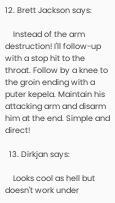12. Brett Jackson says:

    Instead of the arm destruction! I'll follow-up with a stop hit to the throat. Follow by a knee to the groin ending with a puter kepela. Maintain his attacking arm and disarm him at the end. Simple and direct!

  13. Dirkjan says:

    Looks cool as hell but doesn't work under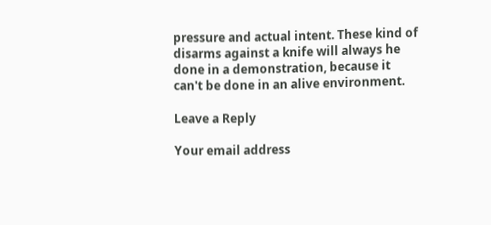pressure and actual intent. These kind of disarms against a knife will always he done in a demonstration, because it can't be done in an alive environment.

Leave a Reply

Your email address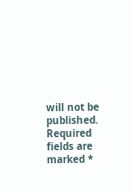will not be published. Required fields are marked *